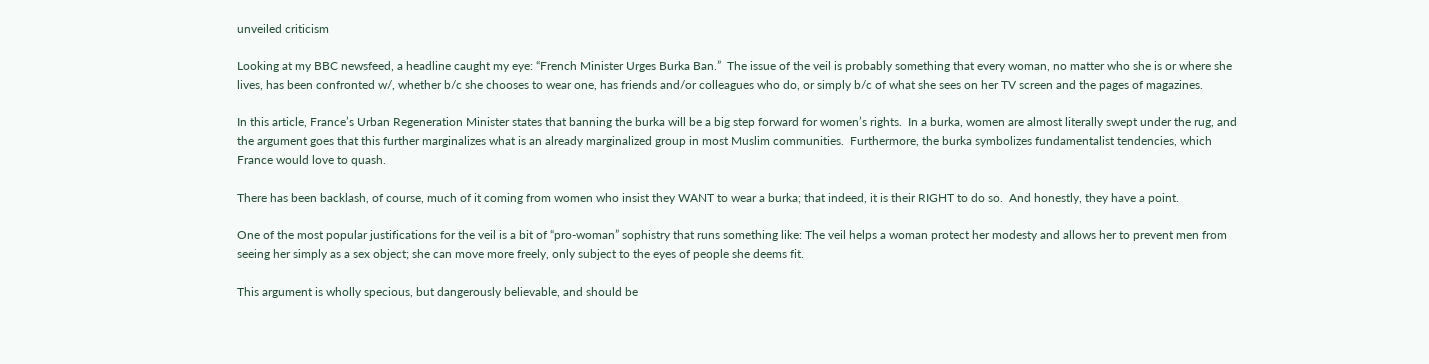unveiled criticism

Looking at my BBC newsfeed, a headline caught my eye: “French Minister Urges Burka Ban.”  The issue of the veil is probably something that every woman, no matter who she is or where she lives, has been confronted w/, whether b/c she chooses to wear one, has friends and/or colleagues who do, or simply b/c of what she sees on her TV screen and the pages of magazines.

In this article, France’s Urban Regeneration Minister states that banning the burka will be a big step forward for women’s rights.  In a burka, women are almost literally swept under the rug, and the argument goes that this further marginalizes what is an already marginalized group in most Muslim communities.  Furthermore, the burka symbolizes fundamentalist tendencies, which France would love to quash.

There has been backlash, of course, much of it coming from women who insist they WANT to wear a burka; that indeed, it is their RIGHT to do so.  And honestly, they have a point.

One of the most popular justifications for the veil is a bit of “pro-woman” sophistry that runs something like: The veil helps a woman protect her modesty and allows her to prevent men from seeing her simply as a sex object; she can move more freely, only subject to the eyes of people she deems fit.

This argument is wholly specious, but dangerously believable, and should be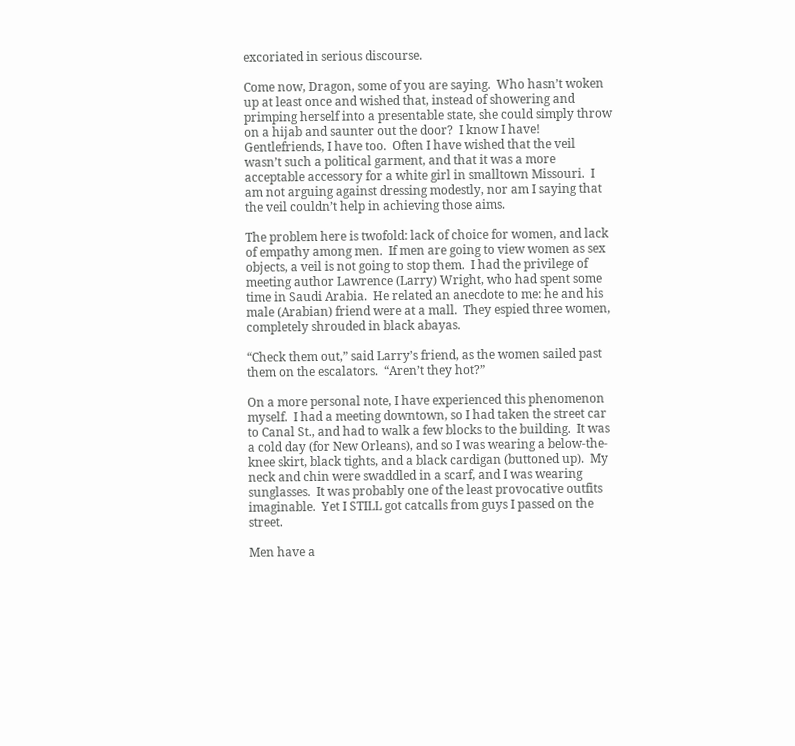excoriated in serious discourse.

Come now, Dragon, some of you are saying.  Who hasn’t woken up at least once and wished that, instead of showering and primping herself into a presentable state, she could simply throw on a hijab and saunter out the door?  I know I have!  Gentlefriends, I have too.  Often I have wished that the veil wasn’t such a political garment, and that it was a more acceptable accessory for a white girl in smalltown Missouri.  I am not arguing against dressing modestly, nor am I saying that the veil couldn’t help in achieving those aims.

The problem here is twofold: lack of choice for women, and lack of empathy among men.  If men are going to view women as sex objects, a veil is not going to stop them.  I had the privilege of meeting author Lawrence (Larry) Wright, who had spent some time in Saudi Arabia.  He related an anecdote to me: he and his male (Arabian) friend were at a mall.  They espied three women, completely shrouded in black abayas.

“Check them out,” said Larry’s friend, as the women sailed past them on the escalators.  “Aren’t they hot?”

On a more personal note, I have experienced this phenomenon myself.  I had a meeting downtown, so I had taken the street car to Canal St., and had to walk a few blocks to the building.  It was a cold day (for New Orleans), and so I was wearing a below-the-knee skirt, black tights, and a black cardigan (buttoned up).  My neck and chin were swaddled in a scarf, and I was wearing sunglasses.  It was probably one of the least provocative outfits imaginable.  Yet I STILL got catcalls from guys I passed on the street.

Men have a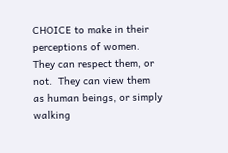CHOICE to make in their perceptions of women.  They can respect them, or not.  They can view them as human beings, or simply walking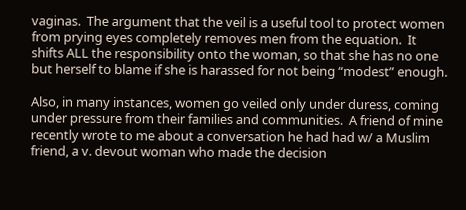vaginas.  The argument that the veil is a useful tool to protect women from prying eyes completely removes men from the equation.  It shifts ALL the responsibility onto the woman, so that she has no one but herself to blame if she is harassed for not being “modest” enough.

Also, in many instances, women go veiled only under duress, coming under pressure from their families and communities.  A friend of mine recently wrote to me about a conversation he had had w/ a Muslim friend, a v. devout woman who made the decision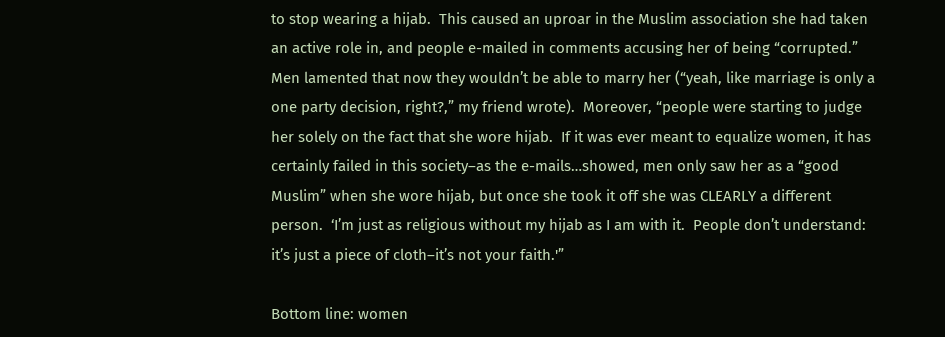to stop wearing a hijab.  This caused an uproar in the Muslim association she had taken an active role in, and people e-mailed in comments accusing her of being “corrupted.”  Men lamented that now they wouldn’t be able to marry her (“yeah, like marriage is only a one party decision, right?,” my friend wrote).  Moreover, “people were starting to judge her solely on the fact that she wore hijab.  If it was ever meant to equalize women, it has certainly failed in this society–as the e-mails…showed, men only saw her as a “good Muslim” when she wore hijab, but once she took it off she was CLEARLY a different person.  ‘I’m just as religious without my hijab as I am with it.  People don’t understand: it’s just a piece of cloth–it’s not your faith.'”

Bottom line: women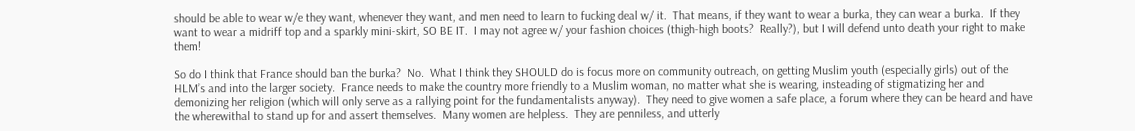should be able to wear w/e they want, whenever they want, and men need to learn to fucking deal w/ it.  That means, if they want to wear a burka, they can wear a burka.  If they want to wear a midriff top and a sparkly mini-skirt, SO BE IT.  I may not agree w/ your fashion choices (thigh-high boots?  Really?), but I will defend unto death your right to make them!

So do I think that France should ban the burka?  No.  What I think they SHOULD do is focus more on community outreach, on getting Muslim youth (especially girls) out of the HLM’s and into the larger society.  France needs to make the country more friendly to a Muslim woman, no matter what she is wearing, insteading of stigmatizing her and demonizing her religion (which will only serve as a rallying point for the fundamentalists anyway).  They need to give women a safe place, a forum where they can be heard and have the wherewithal to stand up for and assert themselves.  Many women are helpless.  They are penniless, and utterly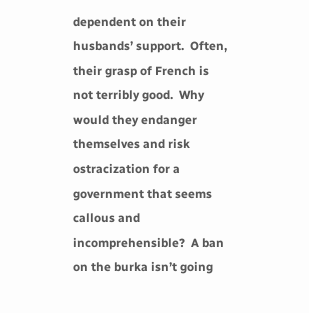dependent on their husbands’ support.  Often, their grasp of French is not terribly good.  Why would they endanger themselves and risk ostracization for a government that seems callous and incomprehensible?  A ban on the burka isn’t going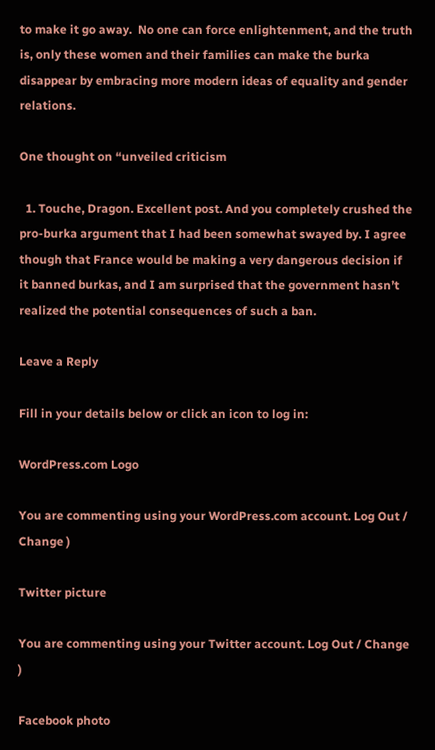to make it go away.  No one can force enlightenment, and the truth is, only these women and their families can make the burka disappear by embracing more modern ideas of equality and gender relations.

One thought on “unveiled criticism

  1. Touche, Dragon. Excellent post. And you completely crushed the pro-burka argument that I had been somewhat swayed by. I agree though that France would be making a very dangerous decision if it banned burkas, and I am surprised that the government hasn’t realized the potential consequences of such a ban.

Leave a Reply

Fill in your details below or click an icon to log in:

WordPress.com Logo

You are commenting using your WordPress.com account. Log Out / Change )

Twitter picture

You are commenting using your Twitter account. Log Out / Change )

Facebook photo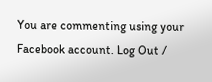You are commenting using your Facebook account. Log Out /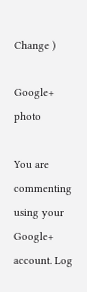Change )

Google+ photo

You are commenting using your Google+ account. Log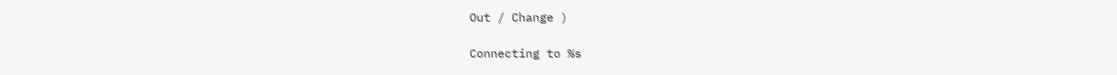Out / Change )

Connecting to %s